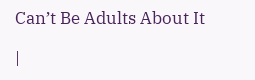Can’t Be Adults About It

|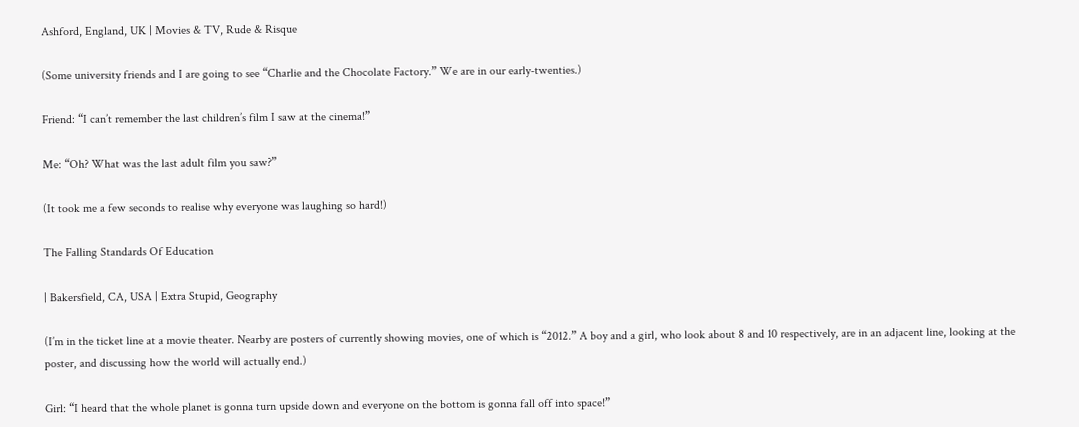Ashford, England, UK | Movies & TV, Rude & Risque

(Some university friends and I are going to see “Charlie and the Chocolate Factory.” We are in our early-twenties.)

Friend: “I can’t remember the last children’s film I saw at the cinema!”

Me: “Oh? What was the last adult film you saw?”

(It took me a few seconds to realise why everyone was laughing so hard!)

The Falling Standards Of Education

| Bakersfield, CA, USA | Extra Stupid, Geography

(I’m in the ticket line at a movie theater. Nearby are posters of currently showing movies, one of which is “2012.” A boy and a girl, who look about 8 and 10 respectively, are in an adjacent line, looking at the poster, and discussing how the world will actually end.)

Girl: “I heard that the whole planet is gonna turn upside down and everyone on the bottom is gonna fall off into space!”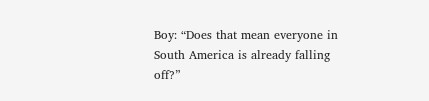Boy: “Does that mean everyone in South America is already falling off?”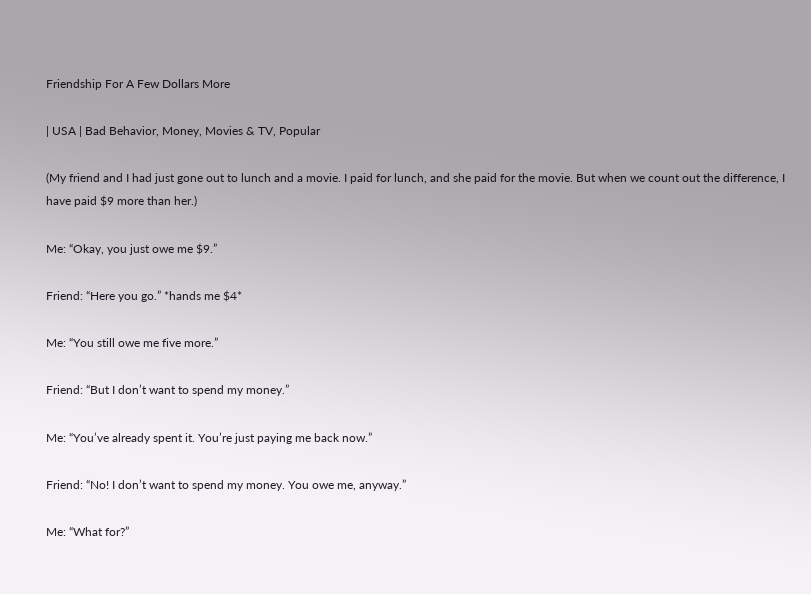Friendship For A Few Dollars More

| USA | Bad Behavior, Money, Movies & TV, Popular

(My friend and I had just gone out to lunch and a movie. I paid for lunch, and she paid for the movie. But when we count out the difference, I have paid $9 more than her.)

Me: “Okay, you just owe me $9.”

Friend: “Here you go.” *hands me $4*

Me: “You still owe me five more.”

Friend: “But I don’t want to spend my money.”

Me: “You’ve already spent it. You’re just paying me back now.”

Friend: “No! I don’t want to spend my money. You owe me, anyway.”

Me: “What for?”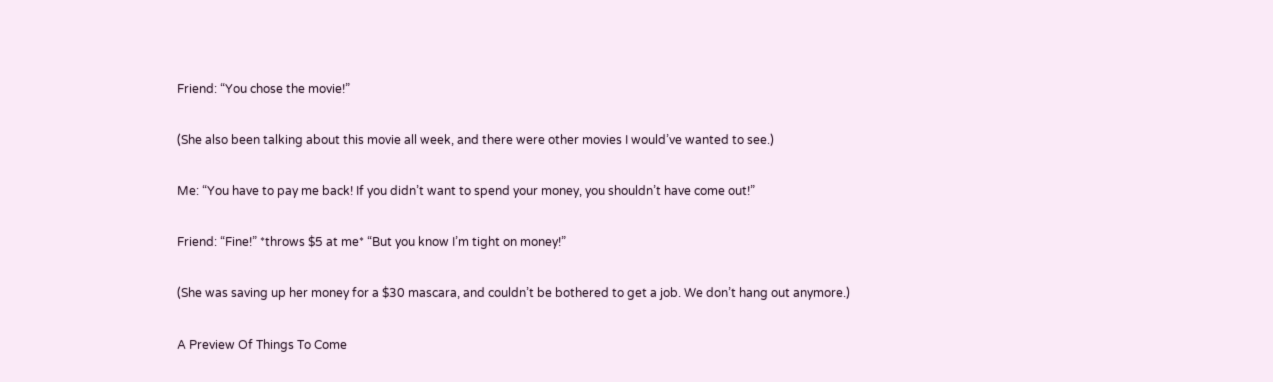Friend: “You chose the movie!”

(She also been talking about this movie all week, and there were other movies I would’ve wanted to see.)

Me: “You have to pay me back! If you didn’t want to spend your money, you shouldn’t have come out!”

Friend: “Fine!” *throws $5 at me* “But you know I’m tight on money!”

(She was saving up her money for a $30 mascara, and couldn’t be bothered to get a job. We don’t hang out anymore.)

A Preview Of Things To Come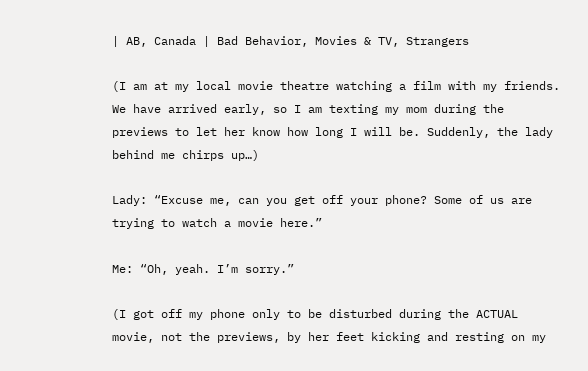| AB, Canada | Bad Behavior, Movies & TV, Strangers

(I am at my local movie theatre watching a film with my friends. We have arrived early, so I am texting my mom during the previews to let her know how long I will be. Suddenly, the lady behind me chirps up…)

Lady: “Excuse me, can you get off your phone? Some of us are trying to watch a movie here.”

Me: “Oh, yeah. I’m sorry.”

(I got off my phone only to be disturbed during the ACTUAL movie, not the previews, by her feet kicking and resting on my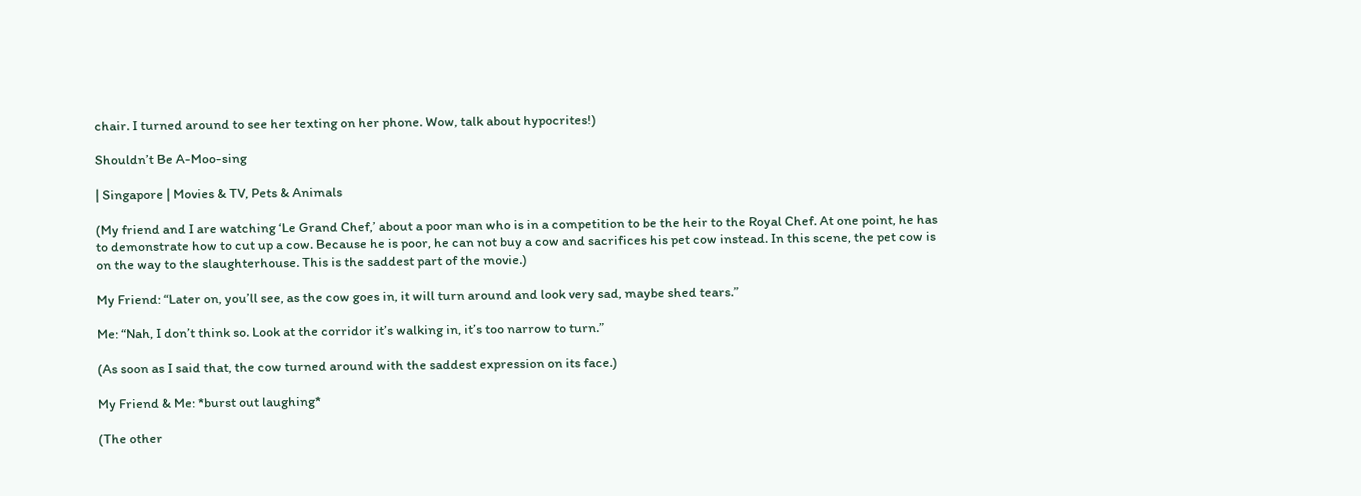chair. I turned around to see her texting on her phone. Wow, talk about hypocrites!)

Shouldn’t Be A-Moo-sing

| Singapore | Movies & TV, Pets & Animals

(My friend and I are watching ‘Le Grand Chef,’ about a poor man who is in a competition to be the heir to the Royal Chef. At one point, he has to demonstrate how to cut up a cow. Because he is poor, he can not buy a cow and sacrifices his pet cow instead. In this scene, the pet cow is on the way to the slaughterhouse. This is the saddest part of the movie.)

My Friend: “Later on, you’ll see, as the cow goes in, it will turn around and look very sad, maybe shed tears.”

Me: “Nah, I don’t think so. Look at the corridor it’s walking in, it’s too narrow to turn.”

(As soon as I said that, the cow turned around with the saddest expression on its face.)

My Friend & Me: *burst out laughing*

(The other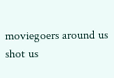moviegoers around us shot us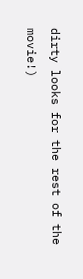dirty looks for the rest of the movie!)